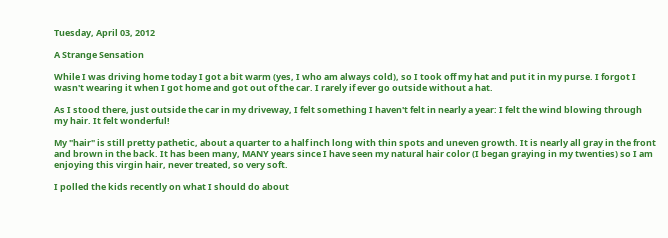Tuesday, April 03, 2012

A Strange Sensation

While I was driving home today I got a bit warm (yes, I who am always cold), so I took off my hat and put it in my purse. I forgot I wasn't wearing it when I got home and got out of the car. I rarely if ever go outside without a hat.

As I stood there, just outside the car in my driveway, I felt something I haven't felt in nearly a year: I felt the wind blowing through my hair. It felt wonderful!

My "hair" is still pretty pathetic, about a quarter to a half inch long with thin spots and uneven growth. It is nearly all gray in the front and brown in the back. It has been many, MANY years since I have seen my natural hair color (I began graying in my twenties) so I am enjoying this virgin hair, never treated, so very soft.

I polled the kids recently on what I should do about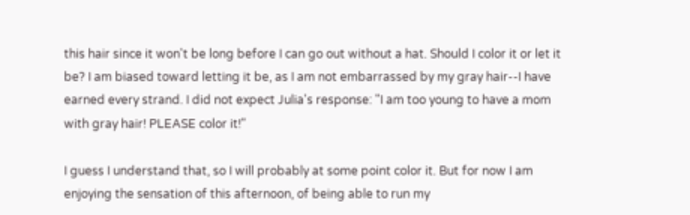this hair since it won't be long before I can go out without a hat. Should I color it or let it be? I am biased toward letting it be, as I am not embarrassed by my gray hair--I have earned every strand. I did not expect Julia's response: "I am too young to have a mom with gray hair! PLEASE color it!"

I guess I understand that, so I will probably at some point color it. But for now I am enjoying the sensation of this afternoon, of being able to run my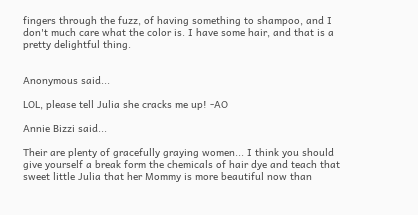fingers through the fuzz, of having something to shampoo, and I don't much care what the color is. I have some hair, and that is a pretty delightful thing.


Anonymous said...

LOL, please tell Julia she cracks me up! -AO

Annie Bizzi said...

Their are plenty of gracefully graying women... I think you should give yourself a break form the chemicals of hair dye and teach that sweet little Julia that her Mommy is more beautiful now than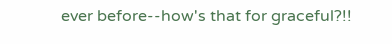ever before--how's that for graceful?!!